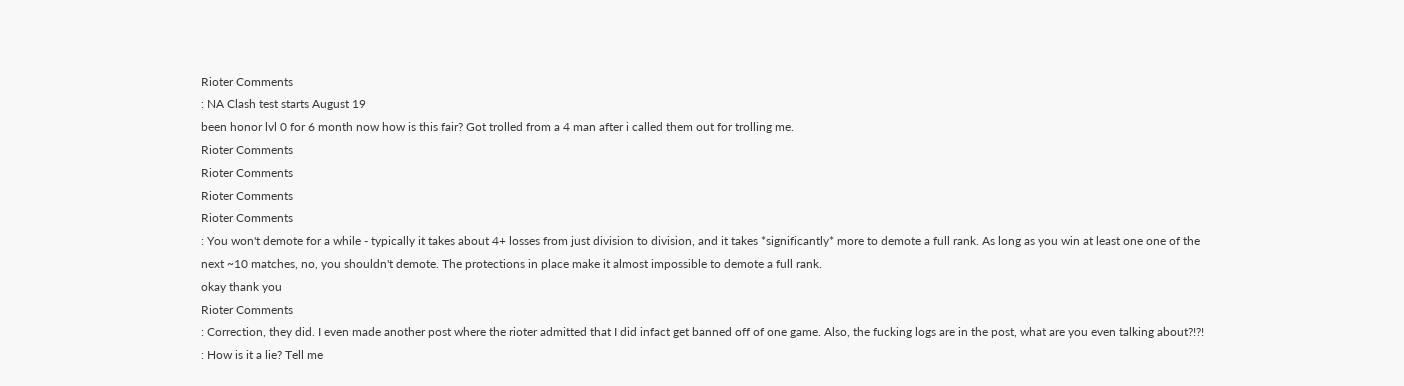Rioter Comments
: NA Clash test starts August 19
been honor lvl 0 for 6 month now how is this fair? Got trolled from a 4 man after i called them out for trolling me.
Rioter Comments
Rioter Comments
Rioter Comments
Rioter Comments
: You won't demote for a while - typically it takes about 4+ losses from just division to division, and it takes *significantly* more to demote a full rank. As long as you win at least one one of the next ~10 matches, no, you shouldn't demote. The protections in place make it almost impossible to demote a full rank.
okay thank you
Rioter Comments
: Correction, they did. I even made another post where the rioter admitted that I did infact get banned off of one game. Also, the fucking logs are in the post, what are you even talking about?!?!
: How is it a lie? Tell me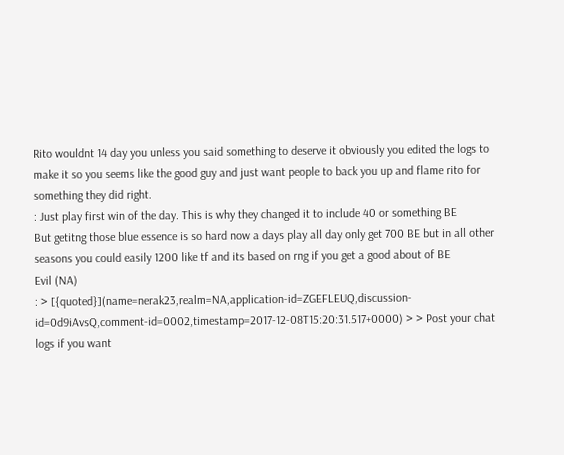Rito wouldnt 14 day you unless you said something to deserve it obviously you edited the logs to make it so you seems like the good guy and just want people to back you up and flame rito for something they did right.
: Just play first win of the day. This is why they changed it to include 40 or something BE
But getitng those blue essence is so hard now a days play all day only get 700 BE but in all other seasons you could easily 1200 like tf and its based on rng if you get a good about of BE
Evil (NA)
: > [{quoted}](name=nerak23,realm=NA,application-id=ZGEFLEUQ,discussion-id=0d9iAvsQ,comment-id=0002,timestamp=2017-12-08T15:20:31.517+0000) > > Post your chat logs if you want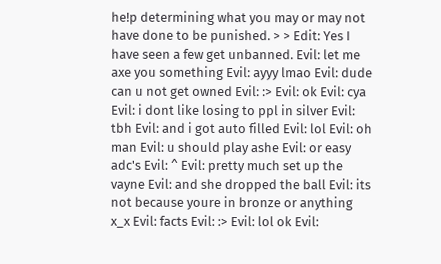he!p determining what you may or may not have done to be punished. > > Edit: Yes I have seen a few get unbanned. Evil: let me axe you something Evil: ayyy lmao Evil: dude can u not get owned Evil: :> Evil: ok Evil: cya Evil: i dont like losing to ppl in silver Evil: tbh Evil: and i got auto filled Evil: lol Evil: oh man Evil: u should play ashe Evil: or easy adc's Evil: ^ Evil: pretty much set up the vayne Evil: and she dropped the ball Evil: its not because youre in bronze or anything x_x Evil: facts Evil: :> Evil: lol ok Evil: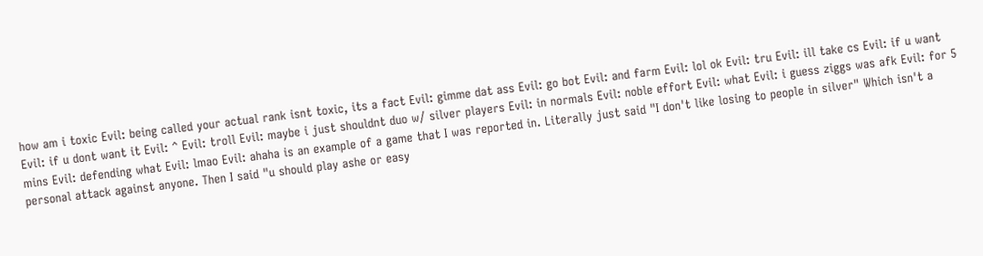how am i toxic Evil: being called your actual rank isnt toxic, its a fact Evil: gimme dat ass Evil: go bot Evil: and farm Evil: lol ok Evil: tru Evil: ill take cs Evil: if u want Evil: if u dont want it Evil: ^ Evil: troll Evil: maybe i just shouldnt duo w/ silver players Evil: in normals Evil: noble effort Evil: what Evil: i guess ziggs was afk Evil: for 5 mins Evil: defending what Evil: lmao Evil: ahaha is an example of a game that I was reported in. Literally just said "I don't like losing to people in silver" Which isn't a personal attack against anyone. Then I said "u should play ashe or easy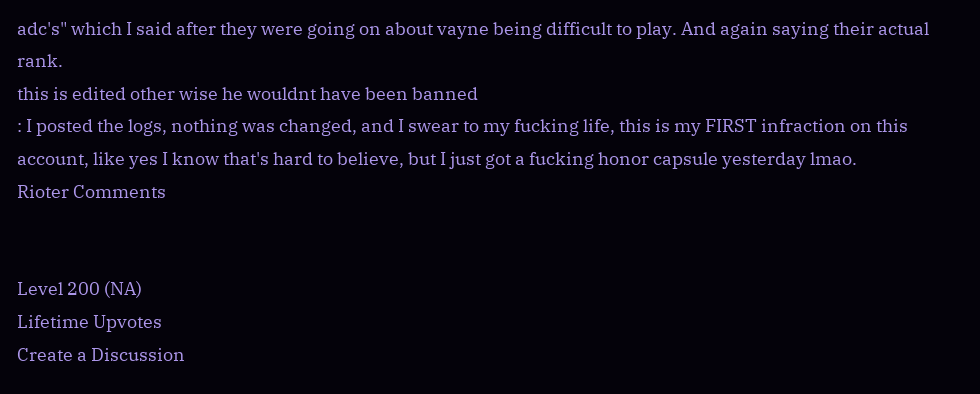adc's" which I said after they were going on about vayne being difficult to play. And again saying their actual rank.
this is edited other wise he wouldnt have been banned
: I posted the logs, nothing was changed, and I swear to my fucking life, this is my FIRST infraction on this account, like yes I know that's hard to believe, but I just got a fucking honor capsule yesterday lmao.
Rioter Comments


Level 200 (NA)
Lifetime Upvotes
Create a Discussion